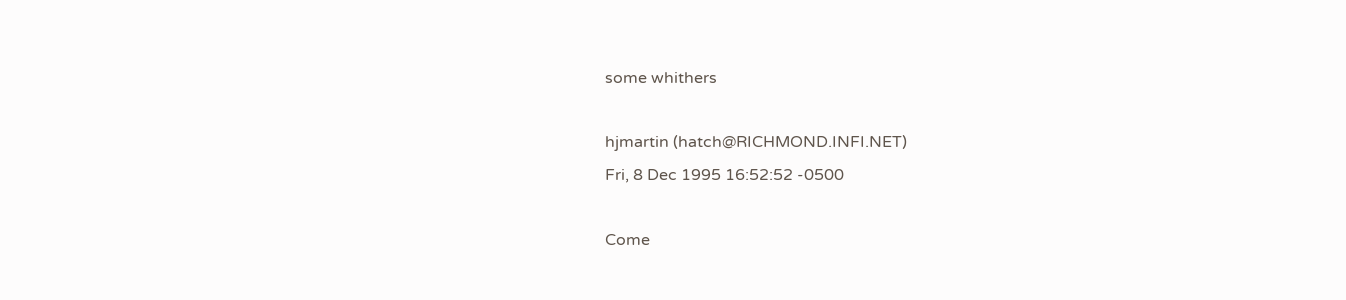some whithers

hjmartin (hatch@RICHMOND.INFI.NET)
Fri, 8 Dec 1995 16:52:52 -0500

Come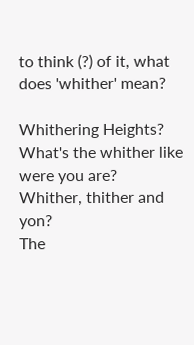to think (?) of it, what does 'whither' mean?

Whithering Heights?
What's the whither like were you are?
Whither, thither and yon?
The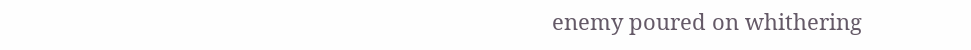enemy poured on whithering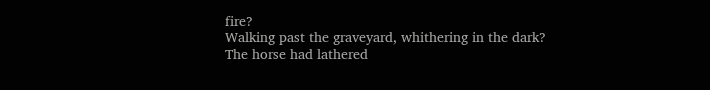fire?
Walking past the graveyard, whithering in the dark?
The horse had lathered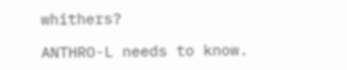whithers?

ANTHRO-L needs to know.